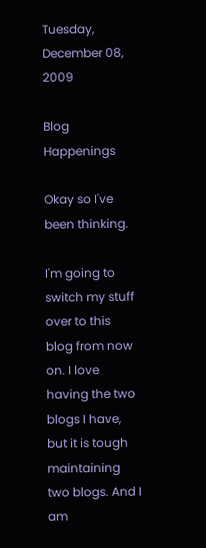Tuesday, December 08, 2009

Blog Happenings

Okay so I've been thinking.

I'm going to switch my stuff over to this blog from now on. I love having the two blogs I have, but it is tough maintaining two blogs. And I am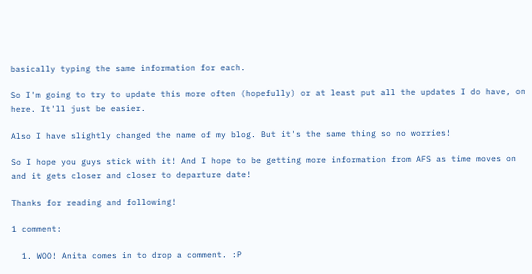basically typing the same information for each.

So I'm going to try to update this more often (hopefully) or at least put all the updates I do have, on here. It'll just be easier.

Also I have slightly changed the name of my blog. But it's the same thing so no worries!

So I hope you guys stick with it! And I hope to be getting more information from AFS as time moves on and it gets closer and closer to departure date!

Thanks for reading and following!

1 comment:

  1. WOO! Anita comes in to drop a comment. :P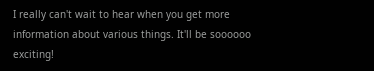I really can't wait to hear when you get more information about various things. It'll be soooooo exciting!